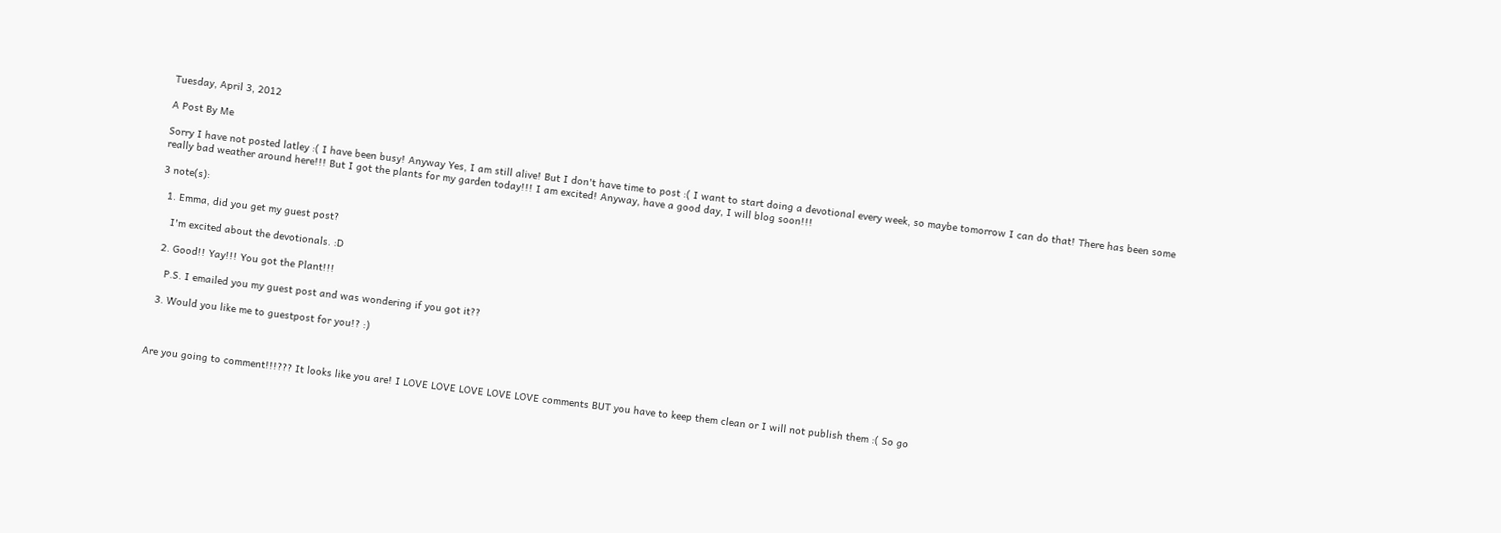Tuesday, April 3, 2012

A Post By Me

Sorry I have not posted latley :( I have been busy! Anyway Yes, I am still alive! But I don't have time to post :( I want to start doing a devotional every week, so maybe tomorrow I can do that! There has been some really bad weather around here!!! But I got the plants for my garden today!!! I am excited! Anyway, have a good day, I will blog soon!!!

3 note(s):

  1. Emma, did you get my guest post?

    I'm excited about the devotionals. :D

  2. Good!! Yay!!! You got the Plant!!!

    P.S. I emailed you my guest post and was wondering if you got it??

  3. Would you like me to guestpost for you!? :)



Are you going to comment!!!??? It looks like you are! I LOVE LOVE LOVE LOVE LOVE comments BUT you have to keep them clean or I will not publish them :( So go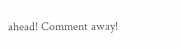ahead! Comment away!